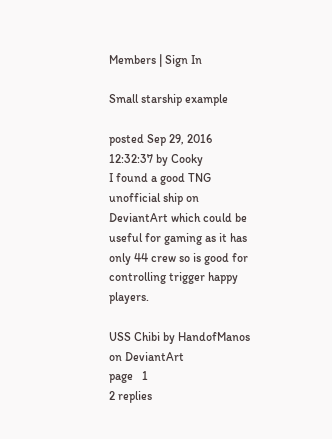Members | Sign In

Small starship example

posted Sep 29, 2016 12:32:37 by Cooky
I found a good TNG unofficial ship on DeviantArt which could be useful for gaming as it has only 44 crew so is good for controlling trigger happy players.

USS Chibi by HandofManos on DeviantArt
page   1
2 replies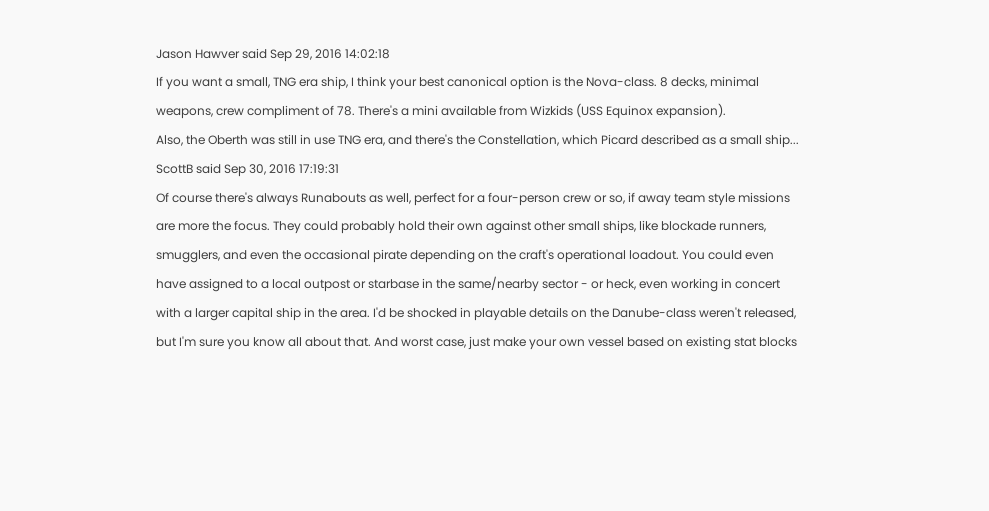Jason Hawver said Sep 29, 2016 14:02:18
If you want a small, TNG era ship, I think your best canonical option is the Nova-class. 8 decks, minimal weapons, crew compliment of 78. There's a mini available from Wizkids (USS Equinox expansion).
Also, the Oberth was still in use TNG era, and there's the Constellation, which Picard described as a small ship...
ScottB said Sep 30, 2016 17:19:31
Of course there's always Runabouts as well, perfect for a four-person crew or so, if away team style missions are more the focus. They could probably hold their own against other small ships, like blockade runners, smugglers, and even the occasional pirate depending on the craft's operational loadout. You could even have assigned to a local outpost or starbase in the same/nearby sector - or heck, even working in concert with a larger capital ship in the area. I'd be shocked in playable details on the Danube-class weren't released, but I'm sure you know all about that. And worst case, just make your own vessel based on existing stat blocks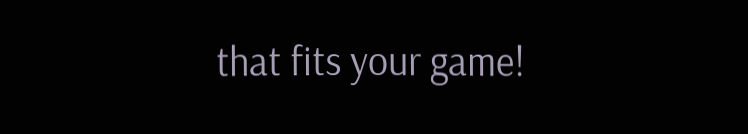that fits your game!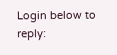Login below to reply: